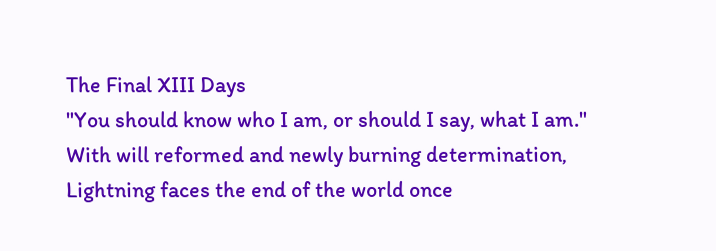The Final XIII Days
"You should know who I am, or should I say, what I am."
With will reformed and newly burning determination, Lightning faces the end of the world once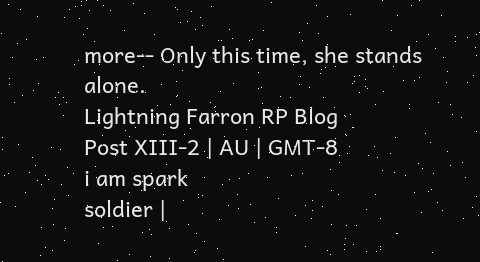more-- Only this time, she stands alone.
Lightning Farron RP Blog
Post XIII-2 | AU | GMT-8
i am spark
soldier |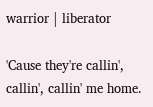warrior | liberator

'Cause they're callin', callin', callin' me home.